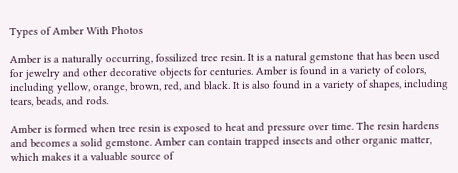Types of Amber With Photos

Amber is a naturally occurring, fossilized tree resin. It is a natural gemstone that has been used for jewelry and other decorative objects for centuries. Amber is found in a variety of colors, including yellow, orange, brown, red, and black. It is also found in a variety of shapes, including tears, beads, and rods.

Amber is formed when tree resin is exposed to heat and pressure over time. The resin hardens and becomes a solid gemstone. Amber can contain trapped insects and other organic matter, which makes it a valuable source of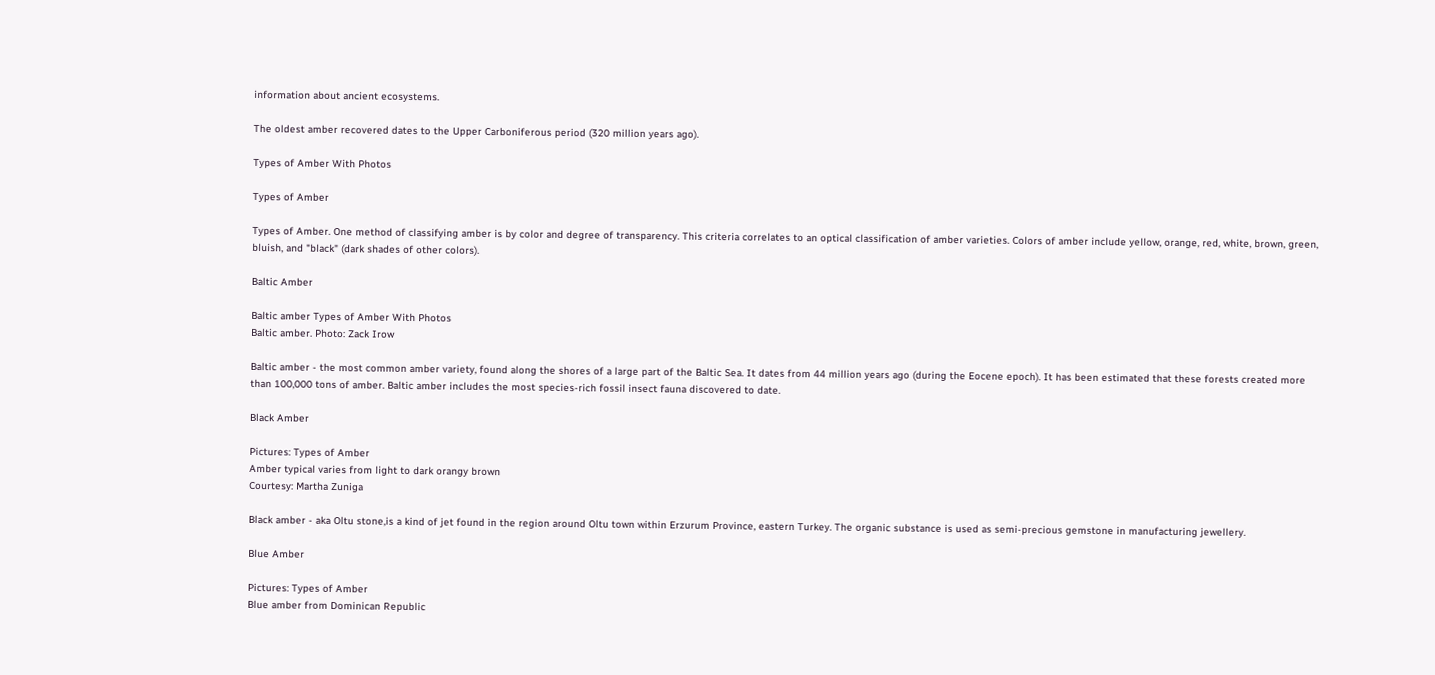information about ancient ecosystems.

The oldest amber recovered dates to the Upper Carboniferous period (320 million years ago).

Types of Amber With Photos

Types of Amber

Types of Amber. One method of classifying amber is by color and degree of transparency. This criteria correlates to an optical classification of amber varieties. Colors of amber include yellow, orange, red, white, brown, green, bluish, and "black" (dark shades of other colors).

Baltic Amber

Baltic amber Types of Amber With Photos
Baltic amber. Photo: Zack Irow

Baltic amber - the most common amber variety, found along the shores of a large part of the Baltic Sea. It dates from 44 million years ago (during the Eocene epoch). It has been estimated that these forests created more than 100,000 tons of amber. Baltic amber includes the most species-rich fossil insect fauna discovered to date.

Black Amber

Pictures: Types of Amber
Amber typical varies from light to dark orangy brown
Courtesy: Martha Zuniga

Black amber - aka Oltu stone,is a kind of jet found in the region around Oltu town within Erzurum Province, eastern Turkey. The organic substance is used as semi-precious gemstone in manufacturing jewellery.

Blue Amber

Pictures: Types of Amber
Blue amber from Dominican Republic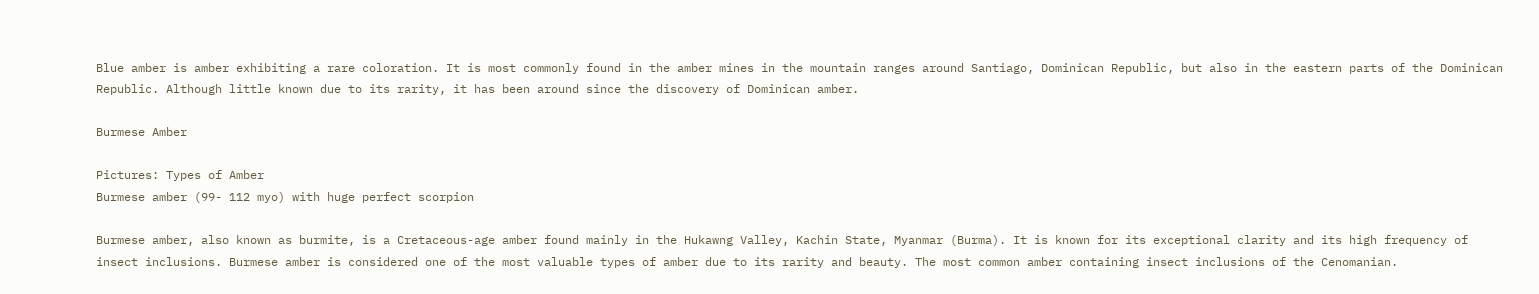Blue amber is amber exhibiting a rare coloration. It is most commonly found in the amber mines in the mountain ranges around Santiago, Dominican Republic, but also in the eastern parts of the Dominican Republic. Although little known due to its rarity, it has been around since the discovery of Dominican amber.

Burmese Amber

Pictures: Types of Amber
Burmese amber (99- 112 myo) with huge perfect scorpion

Burmese amber, also known as burmite, is a Cretaceous-age amber found mainly in the Hukawng Valley, Kachin State, Myanmar (Burma). It is known for its exceptional clarity and its high frequency of insect inclusions. Burmese amber is considered one of the most valuable types of amber due to its rarity and beauty. The most common amber containing insect inclusions of the Cenomanian.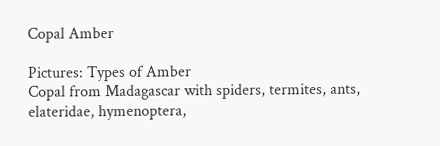Copal Amber

Pictures: Types of Amber
Copal from Madagascar with spiders, termites, ants,
elateridae, hymenoptera,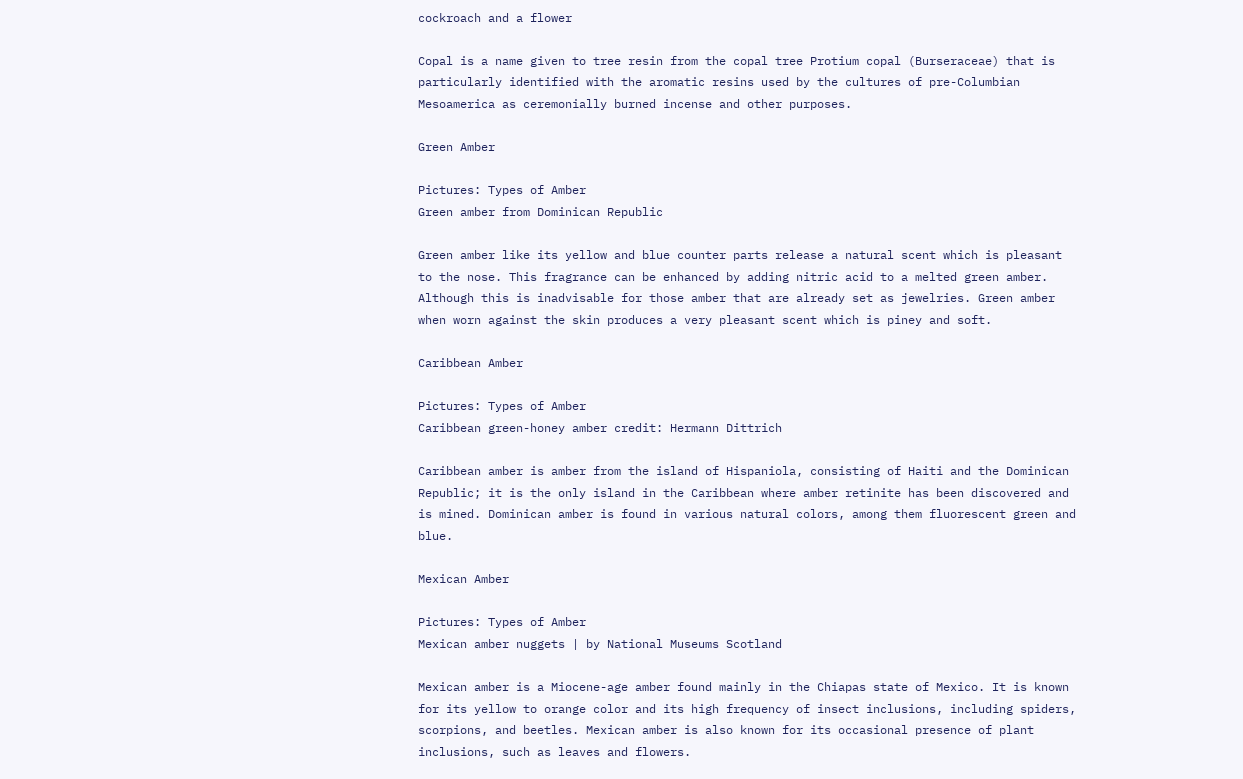cockroach and a flower

Copal is a name given to tree resin from the copal tree Protium copal (Burseraceae) that is particularly identified with the aromatic resins used by the cultures of pre-Columbian Mesoamerica as ceremonially burned incense and other purposes.

Green Amber

Pictures: Types of Amber
Green amber from Dominican Republic

Green amber like its yellow and blue counter parts release a natural scent which is pleasant to the nose. This fragrance can be enhanced by adding nitric acid to a melted green amber. Although this is inadvisable for those amber that are already set as jewelries. Green amber when worn against the skin produces a very pleasant scent which is piney and soft.

Caribbean Amber

Pictures: Types of Amber
Caribbean green-honey amber credit: Hermann Dittrich

Caribbean amber is amber from the island of Hispaniola, consisting of Haiti and the Dominican Republic; it is the only island in the Caribbean where amber retinite has been discovered and is mined. Dominican amber is found in various natural colors, among them fluorescent green and blue.

Mexican Amber

Pictures: Types of Amber
Mexican amber nuggets | by National Museums Scotland

Mexican amber is a Miocene-age amber found mainly in the Chiapas state of Mexico. It is known for its yellow to orange color and its high frequency of insect inclusions, including spiders, scorpions, and beetles. Mexican amber is also known for its occasional presence of plant inclusions, such as leaves and flowers.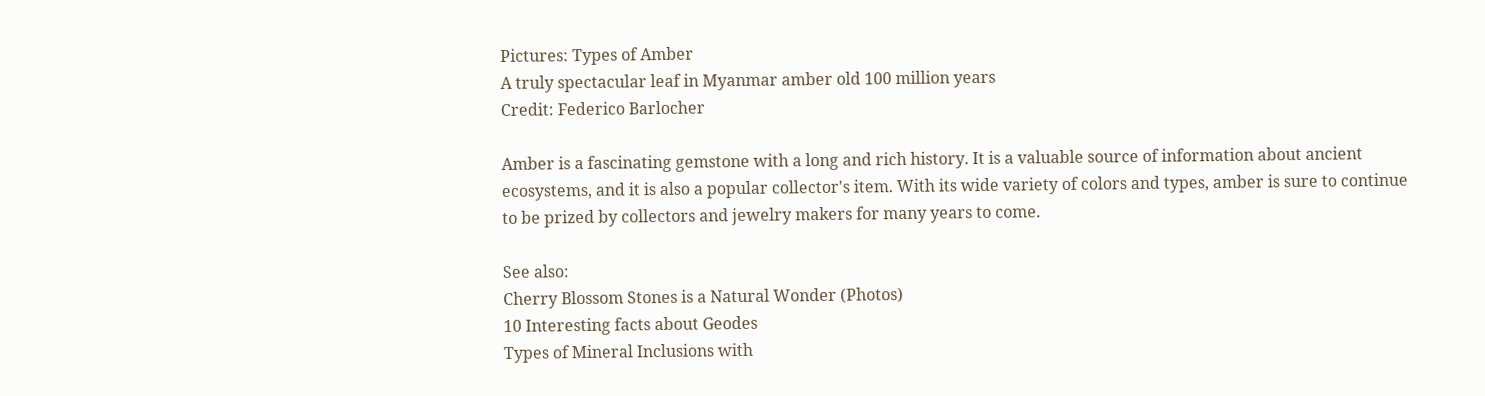Pictures: Types of Amber
A truly spectacular leaf in Myanmar amber old 100 million years
Credit: Federico Barlocher

Amber is a fascinating gemstone with a long and rich history. It is a valuable source of information about ancient ecosystems, and it is also a popular collector's item. With its wide variety of colors and types, amber is sure to continue to be prized by collectors and jewelry makers for many years to come.

See also:
Cherry Blossom Stones is a Natural Wonder (Photos)
10 Interesting facts about Geodes
Types of Mineral Inclusions with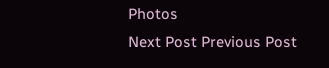Photos
Next Post Previous Post